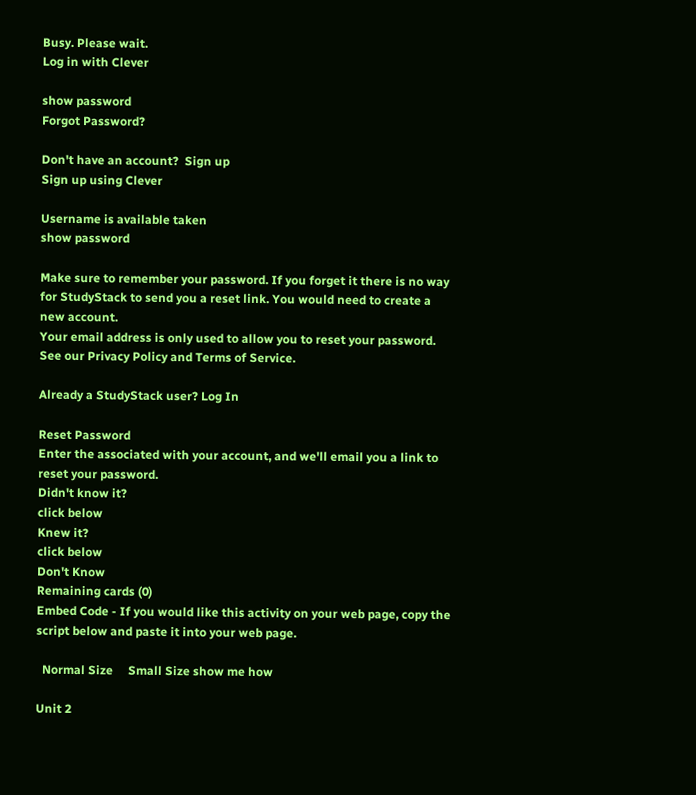Busy. Please wait.
Log in with Clever

show password
Forgot Password?

Don't have an account?  Sign up
Sign up using Clever

Username is available taken
show password

Make sure to remember your password. If you forget it there is no way for StudyStack to send you a reset link. You would need to create a new account.
Your email address is only used to allow you to reset your password. See our Privacy Policy and Terms of Service.

Already a StudyStack user? Log In

Reset Password
Enter the associated with your account, and we'll email you a link to reset your password.
Didn't know it?
click below
Knew it?
click below
Don't Know
Remaining cards (0)
Embed Code - If you would like this activity on your web page, copy the script below and paste it into your web page.

  Normal Size     Small Size show me how

Unit 2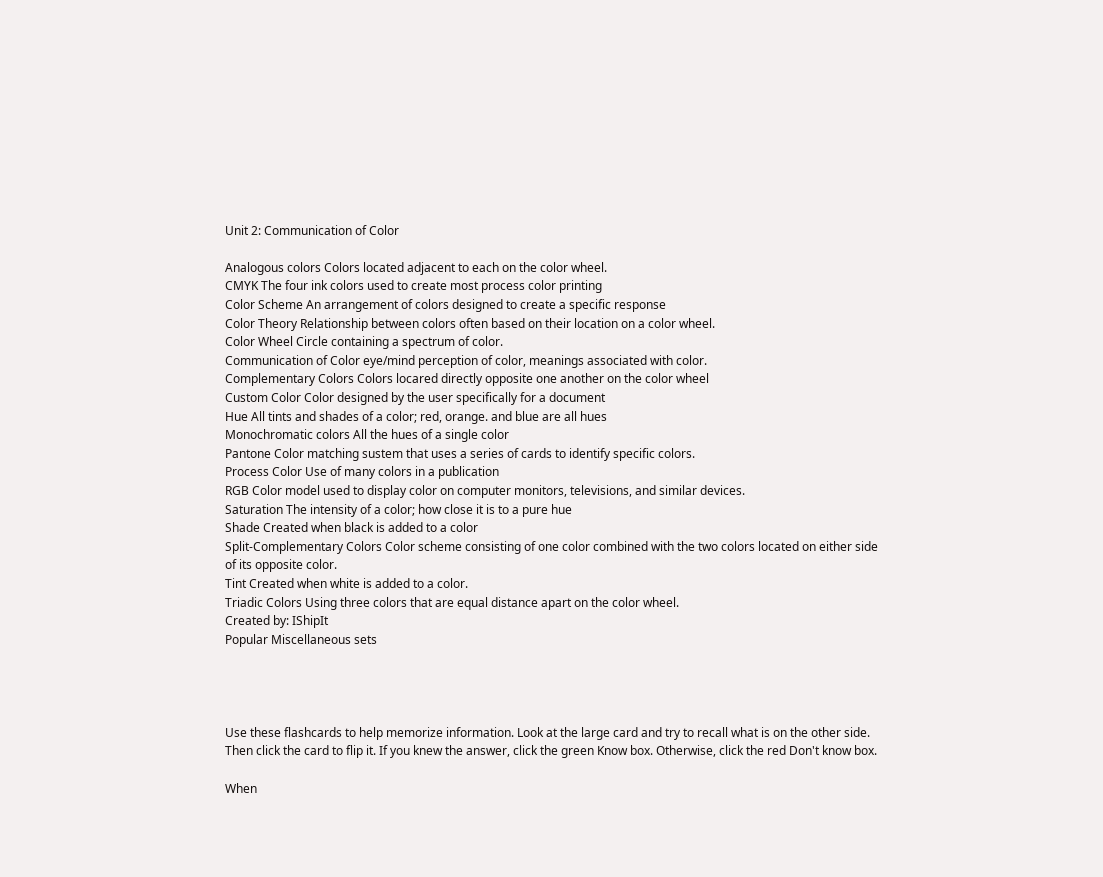Unit 2: Communication of Color

Analogous colors Colors located adjacent to each on the color wheel.
CMYK The four ink colors used to create most process color printing
Color Scheme An arrangement of colors designed to create a specific response
Color Theory Relationship between colors often based on their location on a color wheel.
Color Wheel Circle containing a spectrum of color.
Communication of Color eye/mind perception of color, meanings associated with color.
Complementary Colors Colors locared directly opposite one another on the color wheel
Custom Color Color designed by the user specifically for a document
Hue All tints and shades of a color; red, orange. and blue are all hues
Monochromatic colors All the hues of a single color
Pantone Color matching sustem that uses a series of cards to identify specific colors.
Process Color Use of many colors in a publication
RGB Color model used to display color on computer monitors, televisions, and similar devices.
Saturation The intensity of a color; how close it is to a pure hue
Shade Created when black is added to a color
Split-Complementary Colors Color scheme consisting of one color combined with the two colors located on either side of its opposite color.
Tint Created when white is added to a color.
Triadic Colors Using three colors that are equal distance apart on the color wheel.
Created by: IShipIt
Popular Miscellaneous sets




Use these flashcards to help memorize information. Look at the large card and try to recall what is on the other side. Then click the card to flip it. If you knew the answer, click the green Know box. Otherwise, click the red Don't know box.

When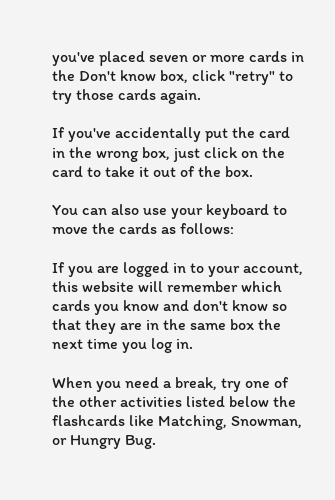you've placed seven or more cards in the Don't know box, click "retry" to try those cards again.

If you've accidentally put the card in the wrong box, just click on the card to take it out of the box.

You can also use your keyboard to move the cards as follows:

If you are logged in to your account, this website will remember which cards you know and don't know so that they are in the same box the next time you log in.

When you need a break, try one of the other activities listed below the flashcards like Matching, Snowman, or Hungry Bug.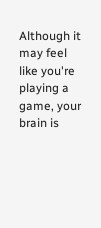Although it may feel like you're playing a game, your brain is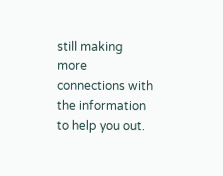still making more connections with the information to help you out.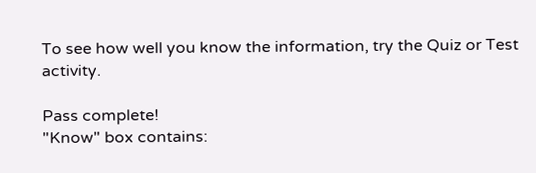To see how well you know the information, try the Quiz or Test activity.

Pass complete!
"Know" box contains: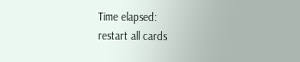Time elapsed:
restart all cards